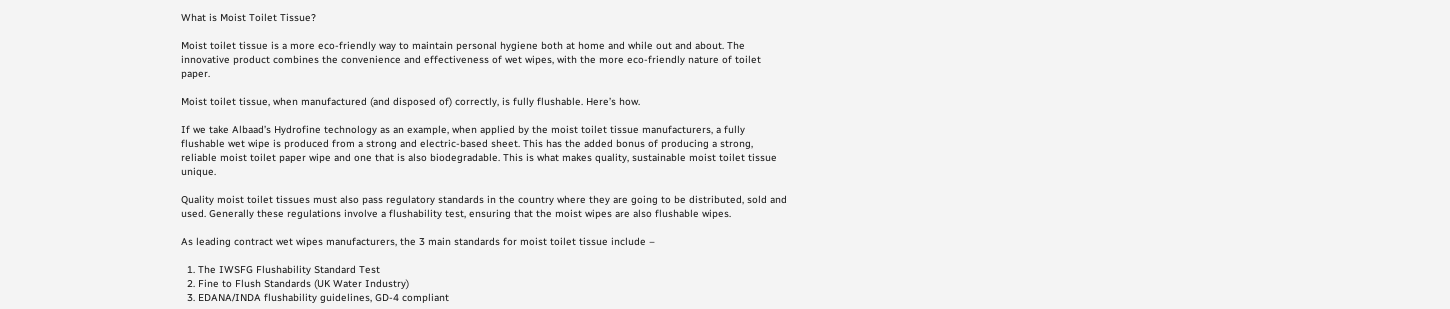What is Moist Toilet Tissue?

Moist toilet tissue is a more eco-friendly way to maintain personal hygiene both at home and while out and about. The innovative product combines the convenience and effectiveness of wet wipes, with the more eco-friendly nature of toilet paper.

Moist toilet tissue, when manufactured (and disposed of) correctly, is fully flushable. Here’s how.

If we take Albaad’s Hydrofine technology as an example, when applied by the moist toilet tissue manufacturers, a fully flushable wet wipe is produced from a strong and electric-based sheet. This has the added bonus of producing a strong, reliable moist toilet paper wipe and one that is also biodegradable. This is what makes quality, sustainable moist toilet tissue unique.

Quality moist toilet tissues must also pass regulatory standards in the country where they are going to be distributed, sold and used. Generally these regulations involve a flushability test, ensuring that the moist wipes are also flushable wipes.

As leading contract wet wipes manufacturers, the 3 main standards for moist toilet tissue include –

  1. The IWSFG Flushability Standard Test
  2. Fine to Flush Standards (UK Water Industry)
  3. EDANA/INDA flushability guidelines, GD-4 compliant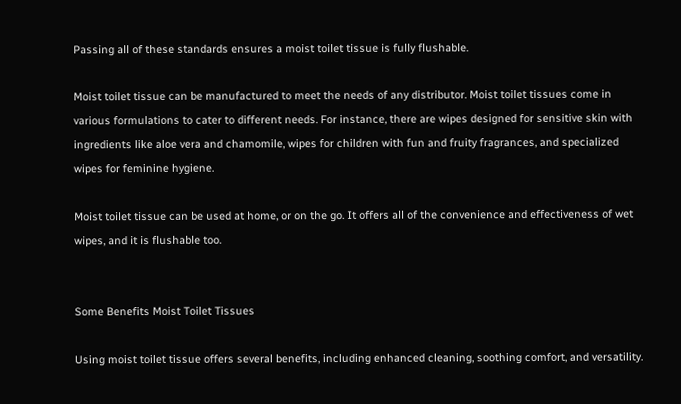Passing all of these standards ensures a moist toilet tissue is fully flushable.

Moist toilet tissue can be manufactured to meet the needs of any distributor. Moist toilet tissues come in various formulations to cater to different needs. For instance, there are wipes designed for sensitive skin with ingredients like aloe vera and chamomile, wipes for children with fun and fruity fragrances, and specialized wipes for feminine hygiene.

Moist toilet tissue can be used at home, or on the go. It offers all of the convenience and effectiveness of wet wipes, and it is flushable too.


Some Benefits Moist Toilet Tissues

Using moist toilet tissue offers several benefits, including enhanced cleaning, soothing comfort, and versatility.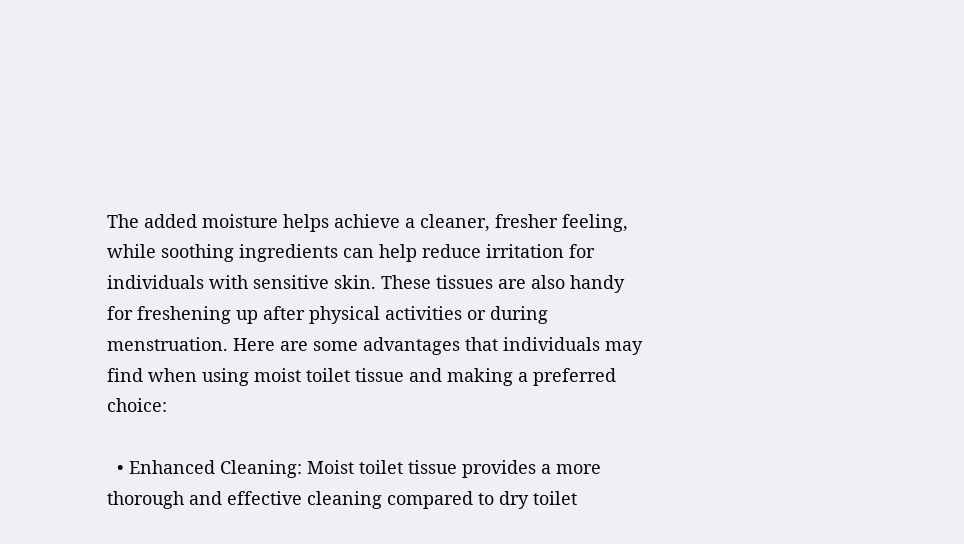The added moisture helps achieve a cleaner, fresher feeling, while soothing ingredients can help reduce irritation for individuals with sensitive skin. These tissues are also handy for freshening up after physical activities or during menstruation. Here are some advantages that individuals may find when using moist toilet tissue and making a preferred choice:

  • Enhanced Cleaning: Moist toilet tissue provides a more thorough and effective cleaning compared to dry toilet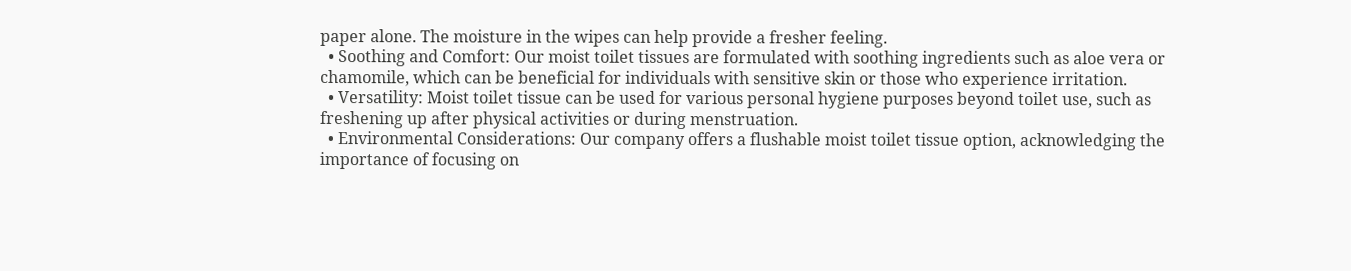paper alone. The moisture in the wipes can help provide a fresher feeling.
  • Soothing and Comfort: Our moist toilet tissues are formulated with soothing ingredients such as aloe vera or chamomile, which can be beneficial for individuals with sensitive skin or those who experience irritation.
  • Versatility: Moist toilet tissue can be used for various personal hygiene purposes beyond toilet use, such as freshening up after physical activities or during menstruation.
  • Environmental Considerations: Our company offers a flushable moist toilet tissue option, acknowledging the importance of focusing on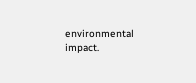environmental impact.